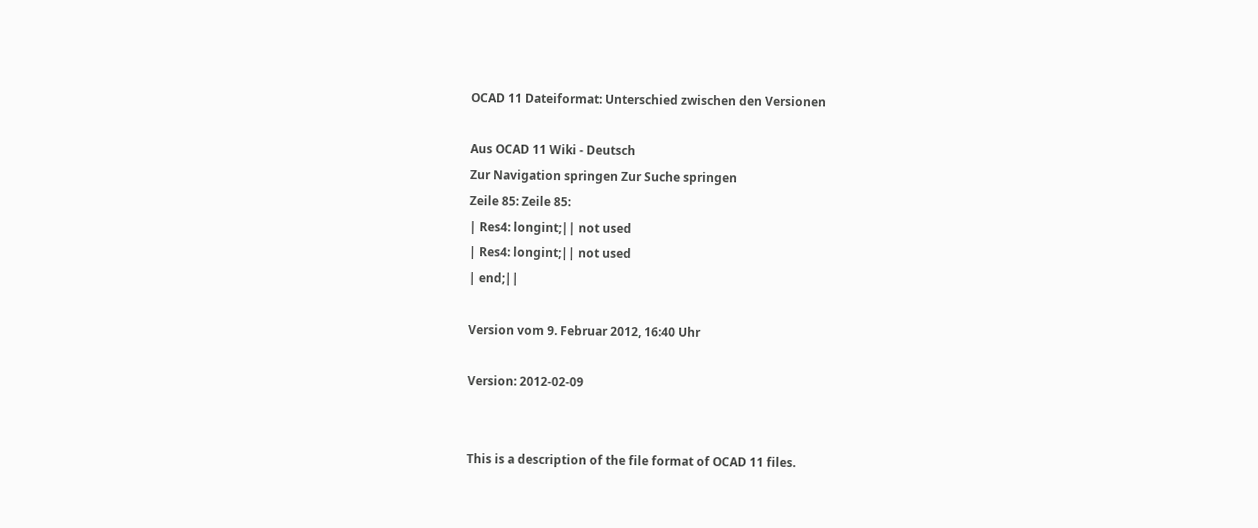OCAD 11 Dateiformat: Unterschied zwischen den Versionen

Aus OCAD 11 Wiki - Deutsch
Zur Navigation springen Zur Suche springen
Zeile 85: Zeile 85:
| Res4: longint;|| not used
| Res4: longint;|| not used
| end;||

Version vom 9. Februar 2012, 16:40 Uhr

Version: 2012-02-09


This is a description of the file format of OCAD 11 files.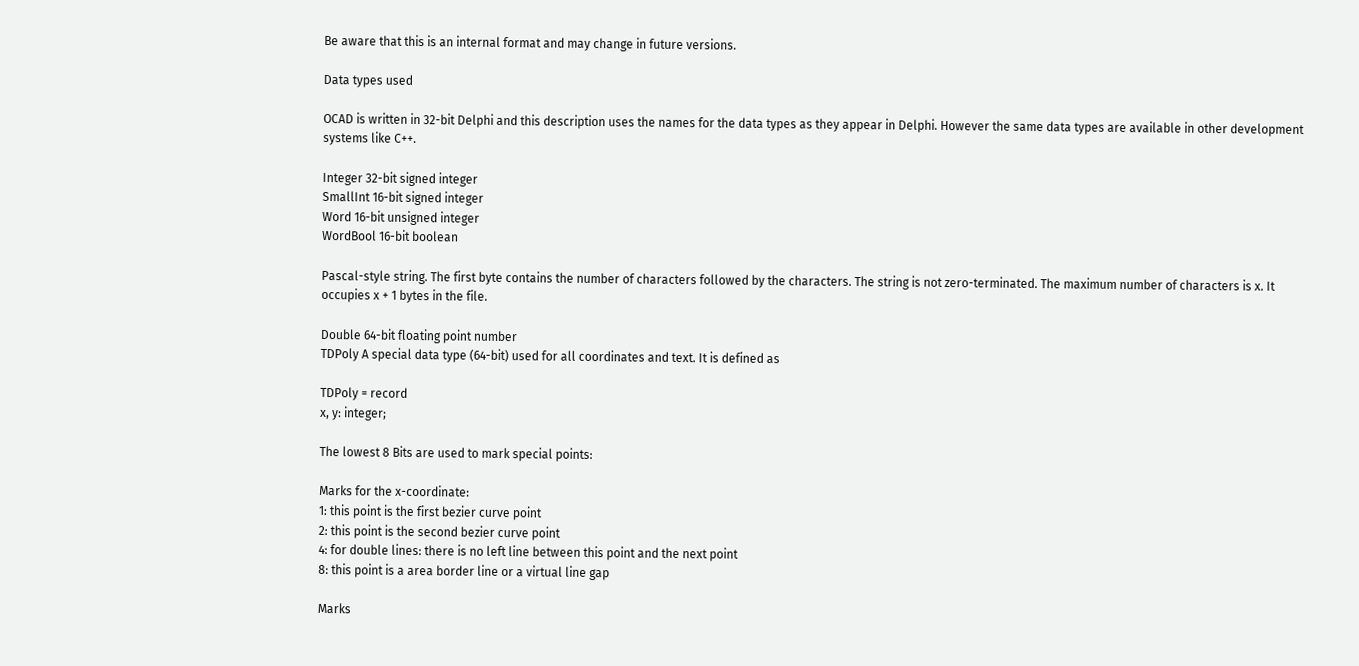Be aware that this is an internal format and may change in future versions.

Data types used

OCAD is written in 32-bit Delphi and this description uses the names for the data types as they appear in Delphi. However the same data types are available in other development systems like C++.

Integer 32-bit signed integer
SmallInt 16-bit signed integer
Word 16-bit unsigned integer
WordBool 16-bit boolean

Pascal-style string. The first byte contains the number of characters followed by the characters. The string is not zero-terminated. The maximum number of characters is x. It occupies x + 1 bytes in the file.

Double 64-bit floating point number
TDPoly A special data type (64-bit) used for all coordinates and text. It is defined as

TDPoly = record
x, y: integer;

The lowest 8 Bits are used to mark special points:

Marks for the x-coordinate:
1: this point is the first bezier curve point
2: this point is the second bezier curve point
4: for double lines: there is no left line between this point and the next point
8: this point is a area border line or a virtual line gap

Marks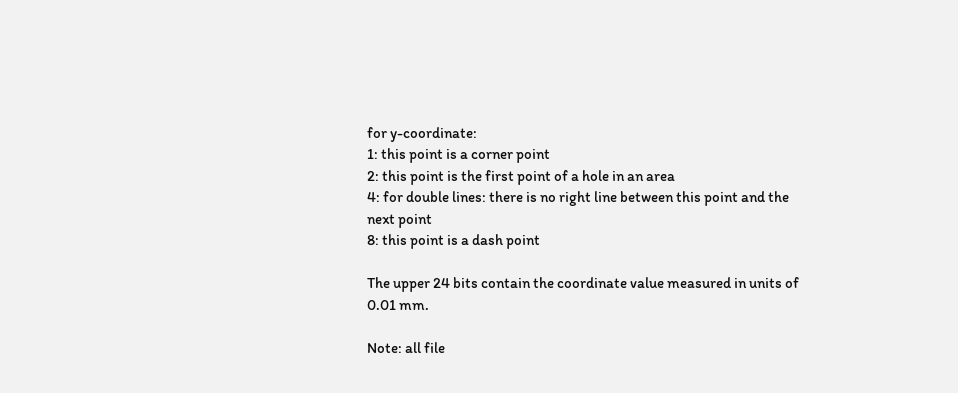for y-coordinate:
1: this point is a corner point
2: this point is the first point of a hole in an area
4: for double lines: there is no right line between this point and the next point
8: this point is a dash point

The upper 24 bits contain the coordinate value measured in units of 0.01 mm.

Note: all file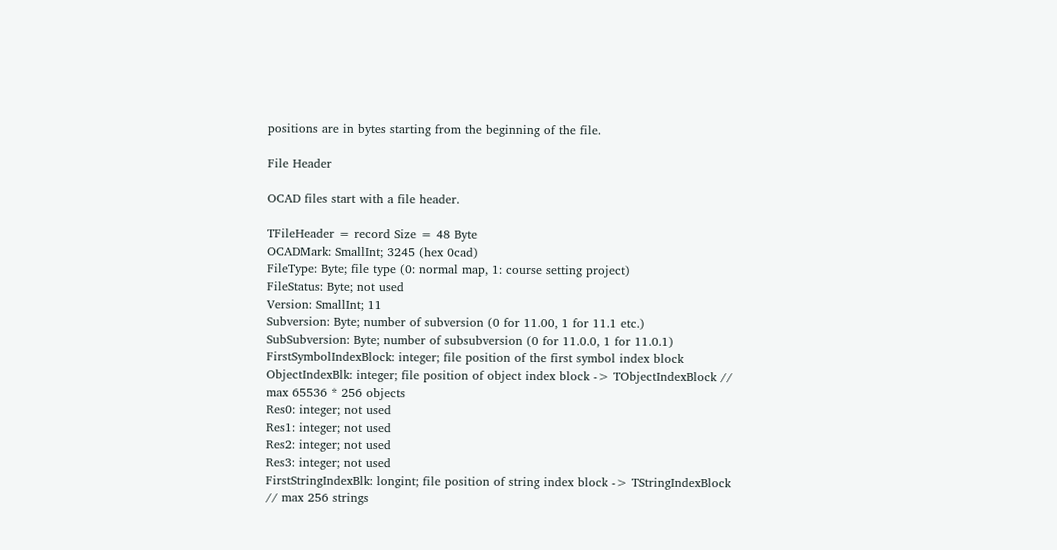positions are in bytes starting from the beginning of the file.

File Header

OCAD files start with a file header.

TFileHeader = record Size = 48 Byte
OCADMark: SmallInt; 3245 (hex 0cad)
FileType: Byte; file type (0: normal map, 1: course setting project)
FileStatus: Byte; not used
Version: SmallInt; 11
Subversion: Byte; number of subversion (0 for 11.00, 1 for 11.1 etc.)
SubSubversion: Byte; number of subsubversion (0 for 11.0.0, 1 for 11.0.1)
FirstSymbolIndexBlock: integer; file position of the first symbol index block
ObjectIndexBlk: integer; file position of object index block -> TObjectIndexBlock // max 65536 * 256 objects
Res0: integer; not used
Res1: integer; not used
Res2: integer; not used
Res3: integer; not used
FirstStringIndexBlk: longint; file position of string index block -> TStringIndexBlock // max 256 strings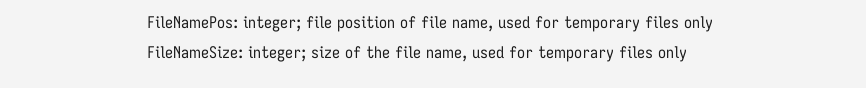FileNamePos: integer; file position of file name, used for temporary files only
FileNameSize: integer; size of the file name, used for temporary files only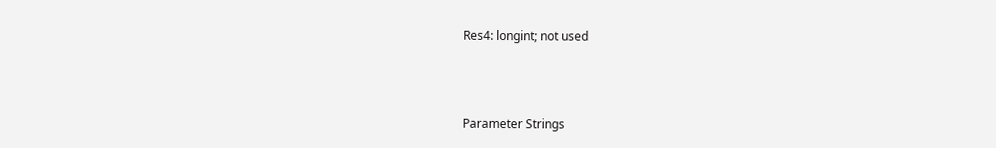Res4: longint; not used



Parameter Strings